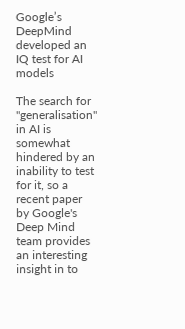Google’s DeepMind developed an IQ test for AI models

The search for "generalisation" in AI is somewhat hindered by an inability to test for it, so a recent paper by Google's Deep Mind team provides an interesting insight in to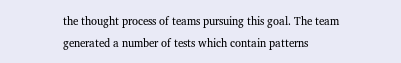the thought process of teams pursuing this goal. The team generated a number of tests which contain patterns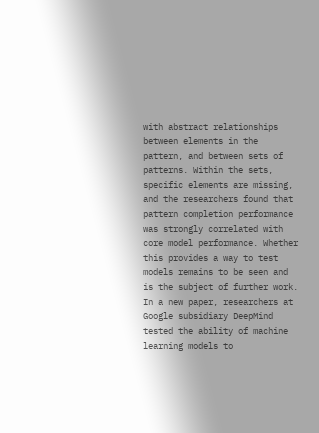with abstract relationships between elements in the pattern, and between sets of patterns. Within the sets, specific elements are missing, and the researchers found that pattern completion performance was strongly correlated with core model performance. Whether this provides a way to test models remains to be seen and is the subject of further work.
In a new paper, researchers at Google subsidiary DeepMind tested the ability of machine learning models to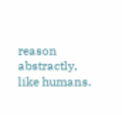reason abstractly, like humans.